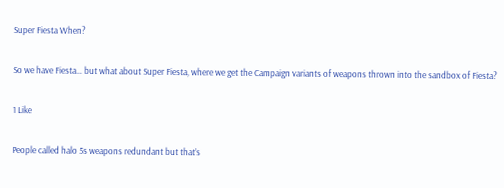Super Fiesta When?

So we have Fiesta… but what about Super Fiesta, where we get the Campaign variants of weapons thrown into the sandbox of Fiesta?

1 Like

People called halo 5s weapons redundant but that’s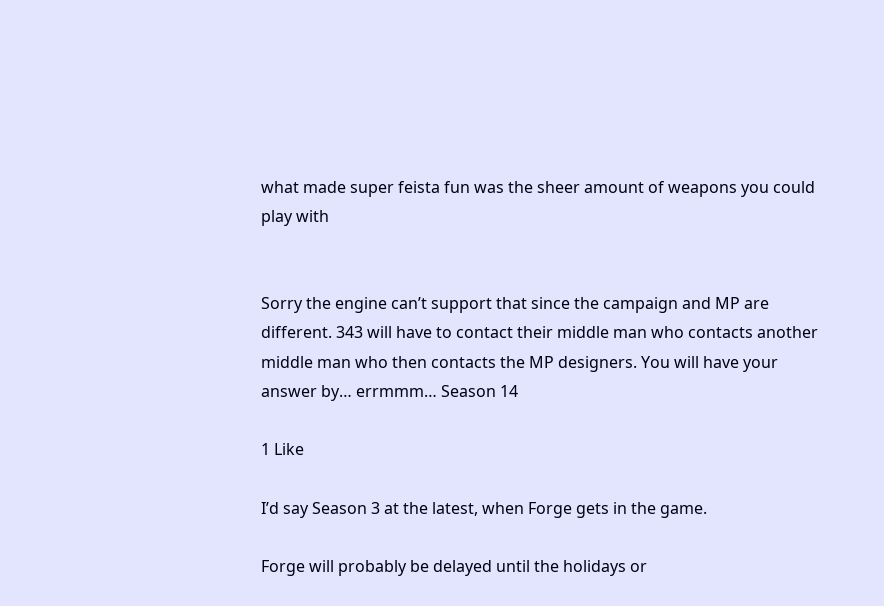what made super feista fun was the sheer amount of weapons you could play with


Sorry the engine can’t support that since the campaign and MP are different. 343 will have to contact their middle man who contacts another middle man who then contacts the MP designers. You will have your answer by… errmmm… Season 14

1 Like

I’d say Season 3 at the latest, when Forge gets in the game.

Forge will probably be delayed until the holidays or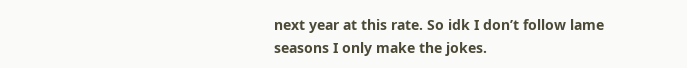next year at this rate. So idk I don’t follow lame seasons I only make the jokes.